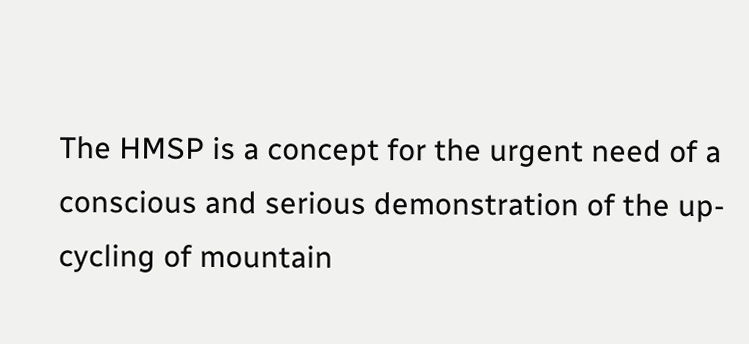The HMSP is a concept for the urgent need of a conscious and serious demonstration of the up-cycling of mountain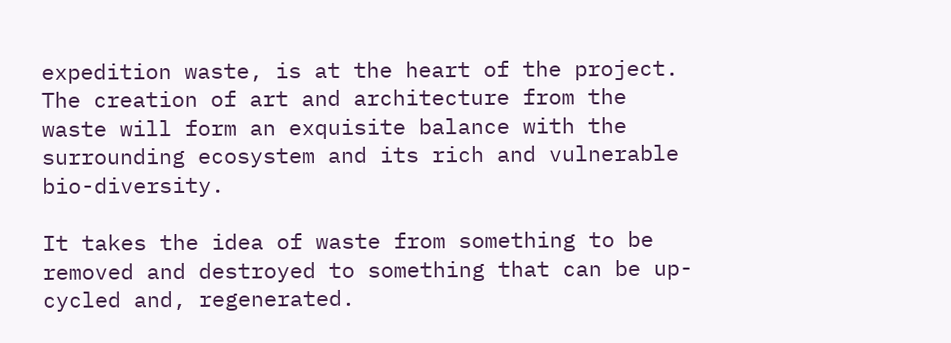expedition waste, is at the heart of the project. The creation of art and architecture from the waste will form an exquisite balance with the surrounding ecosystem and its rich and vulnerable bio-diversity.

It takes the idea of waste from something to be removed and destroyed to something that can be up-cycled and, regenerated.